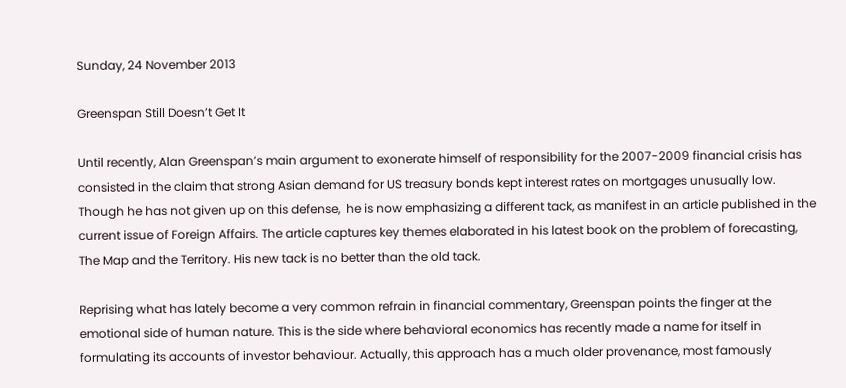Sunday, 24 November 2013

Greenspan Still Doesn’t Get It

Until recently, Alan Greenspan’s main argument to exonerate himself of responsibility for the 2007-2009 financial crisis has consisted in the claim that strong Asian demand for US treasury bonds kept interest rates on mortgages unusually low. Though he has not given up on this defense,  he is now emphasizing a different tack, as manifest in an article published in the current issue of Foreign Affairs. The article captures key themes elaborated in his latest book on the problem of forecasting, The Map and the Territory. His new tack is no better than the old tack.

Reprising what has lately become a very common refrain in financial commentary, Greenspan points the finger at the emotional side of human nature. This is the side where behavioral economics has recently made a name for itself in formulating its accounts of investor behaviour. Actually, this approach has a much older provenance, most famously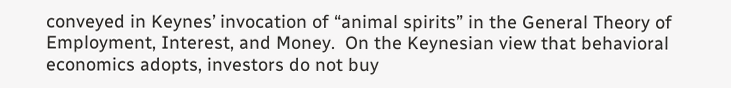conveyed in Keynes’ invocation of “animal spirits” in the General Theory of Employment, Interest, and Money.  On the Keynesian view that behavioral economics adopts, investors do not buy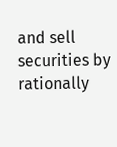and sell securities by rationally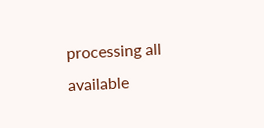processing all available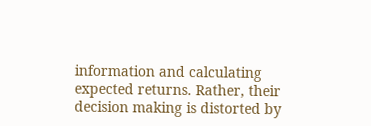information and calculating expected returns. Rather, their decision making is distorted by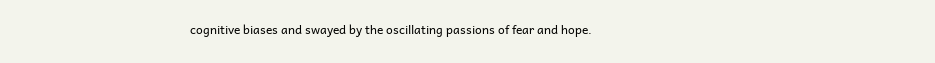cognitive biases and swayed by the oscillating passions of fear and hope.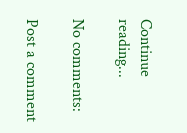Continue reading...

No comments:

Post a comment